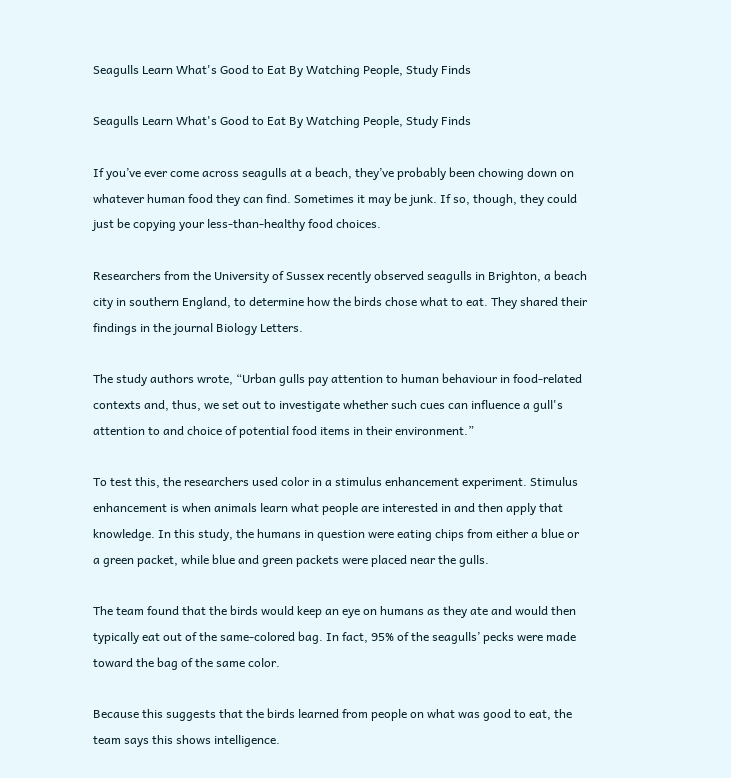Seagulls Learn What's Good to Eat By Watching People, Study Finds

Seagulls Learn What's Good to Eat By Watching People, Study Finds

If you’ve ever come across seagulls at a beach, they’ve probably been chowing down on whatever human food they can find. Sometimes it may be junk. If so, though, they could just be copying your less-than-healthy food choices.

Researchers from the University of Sussex recently observed seagulls in Brighton, a beach city in southern England, to determine how the birds chose what to eat. They shared their findings in the journal Biology Letters.

The study authors wrote, “Urban gulls pay attention to human behaviour in food-related contexts and, thus, we set out to investigate whether such cues can influence a gull's attention to and choice of potential food items in their environment.”

To test this, the researchers used color in a stimulus enhancement experiment. Stimulus enhancement is when animals learn what people are interested in and then apply that knowledge. In this study, the humans in question were eating chips from either a blue or a green packet, while blue and green packets were placed near the gulls.

The team found that the birds would keep an eye on humans as they ate and would then typically eat out of the same-colored bag. In fact, 95% of the seagulls’ pecks were made toward the bag of the same color.

Because this suggests that the birds learned from people on what was good to eat, the team says this shows intelligence.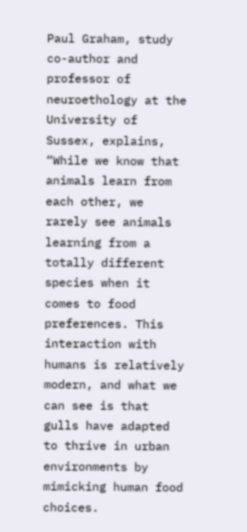Paul Graham, study co-author and professor of neuroethology at the University of Sussex, explains, “While we know that animals learn from each other, we rarely see animals learning from a totally different species when it comes to food preferences. This interaction with humans is relatively modern, and what we can see is that gulls have adapted to thrive in urban environments by mimicking human food choices.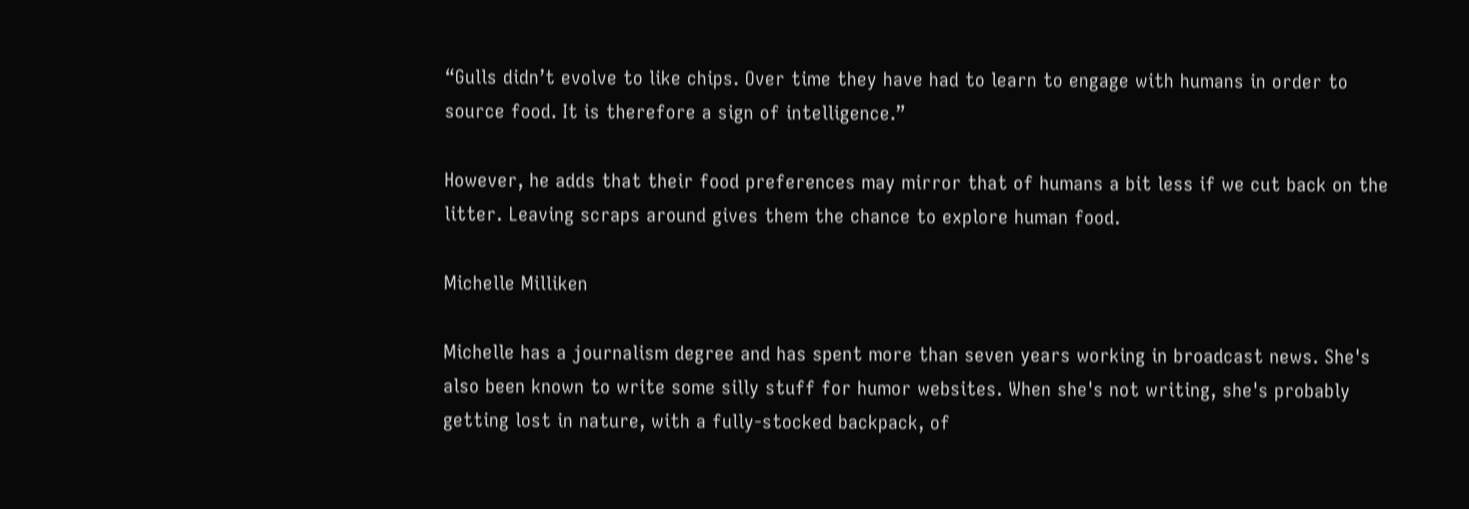“Gulls didn’t evolve to like chips. Over time they have had to learn to engage with humans in order to source food. It is therefore a sign of intelligence.”

However, he adds that their food preferences may mirror that of humans a bit less if we cut back on the litter. Leaving scraps around gives them the chance to explore human food.

Michelle Milliken

Michelle has a journalism degree and has spent more than seven years working in broadcast news. She's also been known to write some silly stuff for humor websites. When she's not writing, she's probably getting lost in nature, with a fully-stocked backpack, of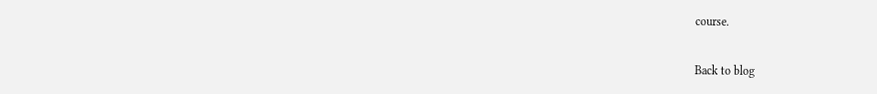course.

Back to blog